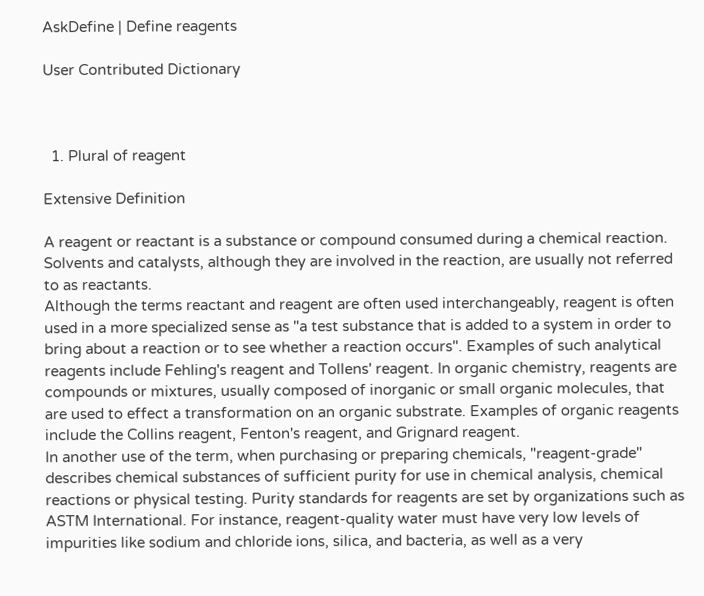AskDefine | Define reagents

User Contributed Dictionary



  1. Plural of reagent

Extensive Definition

A reagent or reactant is a substance or compound consumed during a chemical reaction. Solvents and catalysts, although they are involved in the reaction, are usually not referred to as reactants.
Although the terms reactant and reagent are often used interchangeably, reagent is often used in a more specialized sense as "a test substance that is added to a system in order to bring about a reaction or to see whether a reaction occurs". Examples of such analytical reagents include Fehling's reagent and Tollens' reagent. In organic chemistry, reagents are compounds or mixtures, usually composed of inorganic or small organic molecules, that are used to effect a transformation on an organic substrate. Examples of organic reagents include the Collins reagent, Fenton's reagent, and Grignard reagent.
In another use of the term, when purchasing or preparing chemicals, "reagent-grade" describes chemical substances of sufficient purity for use in chemical analysis, chemical reactions or physical testing. Purity standards for reagents are set by organizations such as ASTM International. For instance, reagent-quality water must have very low levels of impurities like sodium and chloride ions, silica, and bacteria, as well as a very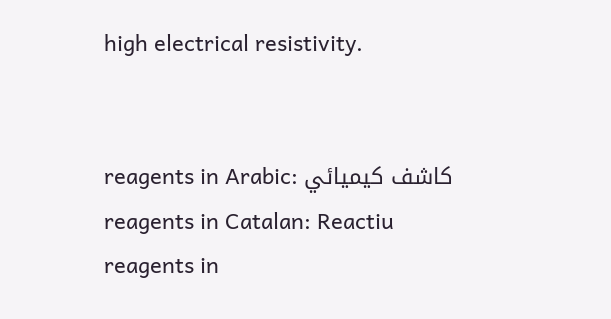high electrical resistivity.


reagents in Arabic: كاشف كيميائي
reagents in Catalan: Reactiu
reagents in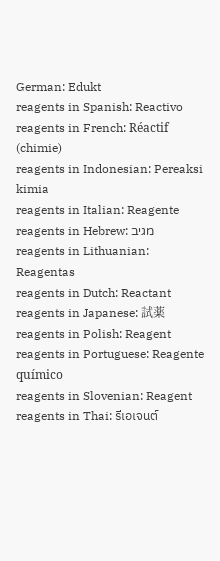German: Edukt
reagents in Spanish: Reactivo
reagents in French: Réactif (chimie)
reagents in Indonesian: Pereaksi kimia
reagents in Italian: Reagente
reagents in Hebrew: מגיב
reagents in Lithuanian: Reagentas
reagents in Dutch: Reactant
reagents in Japanese: 試薬
reagents in Polish: Reagent
reagents in Portuguese: Reagente químico
reagents in Slovenian: Reagent
reagents in Thai: รีเอเจนต์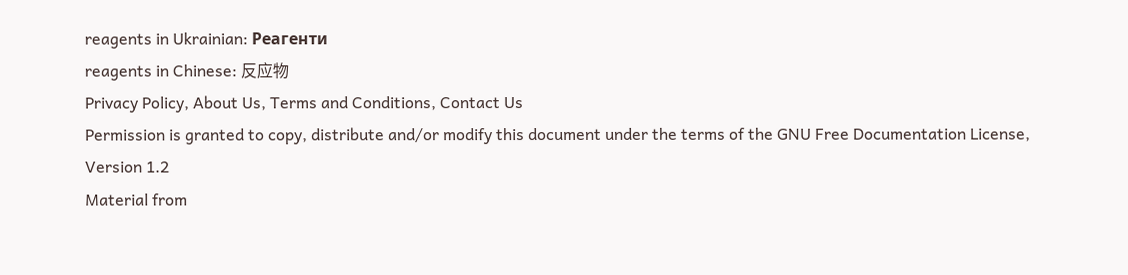reagents in Ukrainian: Реагенти
reagents in Chinese: 反应物
Privacy Policy, About Us, Terms and Conditions, Contact Us
Permission is granted to copy, distribute and/or modify this document under the terms of the GNU Free Documentation License, Version 1.2
Material from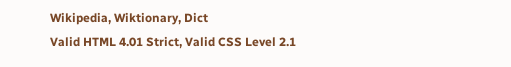Wikipedia, Wiktionary, Dict
Valid HTML 4.01 Strict, Valid CSS Level 2.1